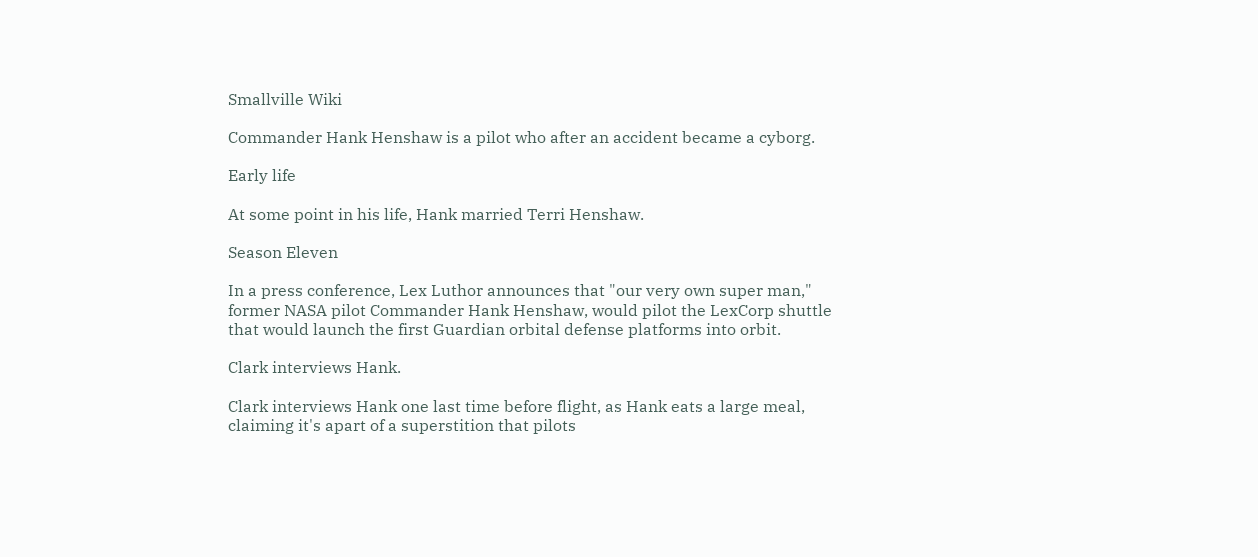Smallville Wiki

Commander Hank Henshaw is a pilot who after an accident became a cyborg.

Early life

At some point in his life, Hank married Terri Henshaw.

Season Eleven

In a press conference, Lex Luthor announces that "our very own super man," former NASA pilot Commander Hank Henshaw, would pilot the LexCorp shuttle that would launch the first Guardian orbital defense platforms into orbit.

Clark interviews Hank.

Clark interviews Hank one last time before flight, as Hank eats a large meal, claiming it's apart of a superstition that pilots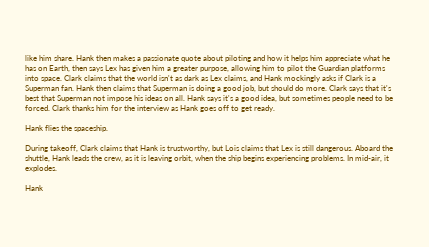like him share. Hank then makes a passionate quote about piloting and how it helps him appreciate what he has on Earth, then says Lex has given him a greater purpose, allowing him to pilot the Guardian platforms into space. Clark claims that the world isn't as dark as Lex claims, and Hank mockingly asks if Clark is a Superman fan. Hank then claims that Superman is doing a good job, but should do more. Clark says that it's best that Superman not impose his ideas on all. Hank says it's a good idea, but sometimes people need to be forced. Clark thanks him for the interview as Hank goes off to get ready.

Hank flies the spaceship.

During takeoff, Clark claims that Hank is trustworthy, but Lois claims that Lex is still dangerous. Aboard the shuttle, Hank leads the crew, as it is leaving orbit, when the ship begins experiencing problems. In mid-air, it explodes.

Hank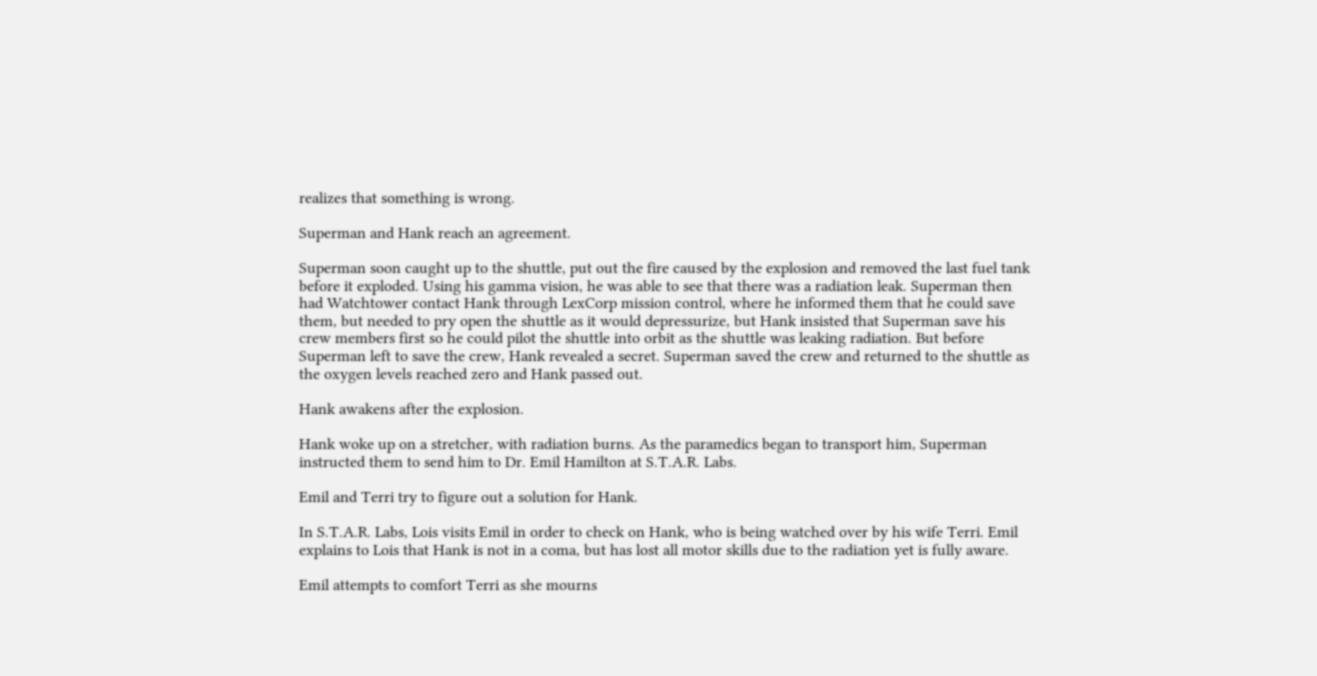realizes that something is wrong.

Superman and Hank reach an agreement.

Superman soon caught up to the shuttle, put out the fire caused by the explosion and removed the last fuel tank before it exploded. Using his gamma vision, he was able to see that there was a radiation leak. Superman then had Watchtower contact Hank through LexCorp mission control, where he informed them that he could save them, but needed to pry open the shuttle as it would depressurize, but Hank insisted that Superman save his crew members first so he could pilot the shuttle into orbit as the shuttle was leaking radiation. But before Superman left to save the crew, Hank revealed a secret. Superman saved the crew and returned to the shuttle as the oxygen levels reached zero and Hank passed out.

Hank awakens after the explosion.

Hank woke up on a stretcher, with radiation burns. As the paramedics began to transport him, Superman instructed them to send him to Dr. Emil Hamilton at S.T.A.R. Labs.

Emil and Terri try to figure out a solution for Hank.

In S.T.A.R. Labs, Lois visits Emil in order to check on Hank, who is being watched over by his wife Terri. Emil explains to Lois that Hank is not in a coma, but has lost all motor skills due to the radiation yet is fully aware.

Emil attempts to comfort Terri as she mourns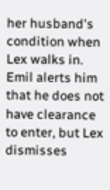her husband's condition when Lex walks in. Emil alerts him that he does not have clearance to enter, but Lex dismisses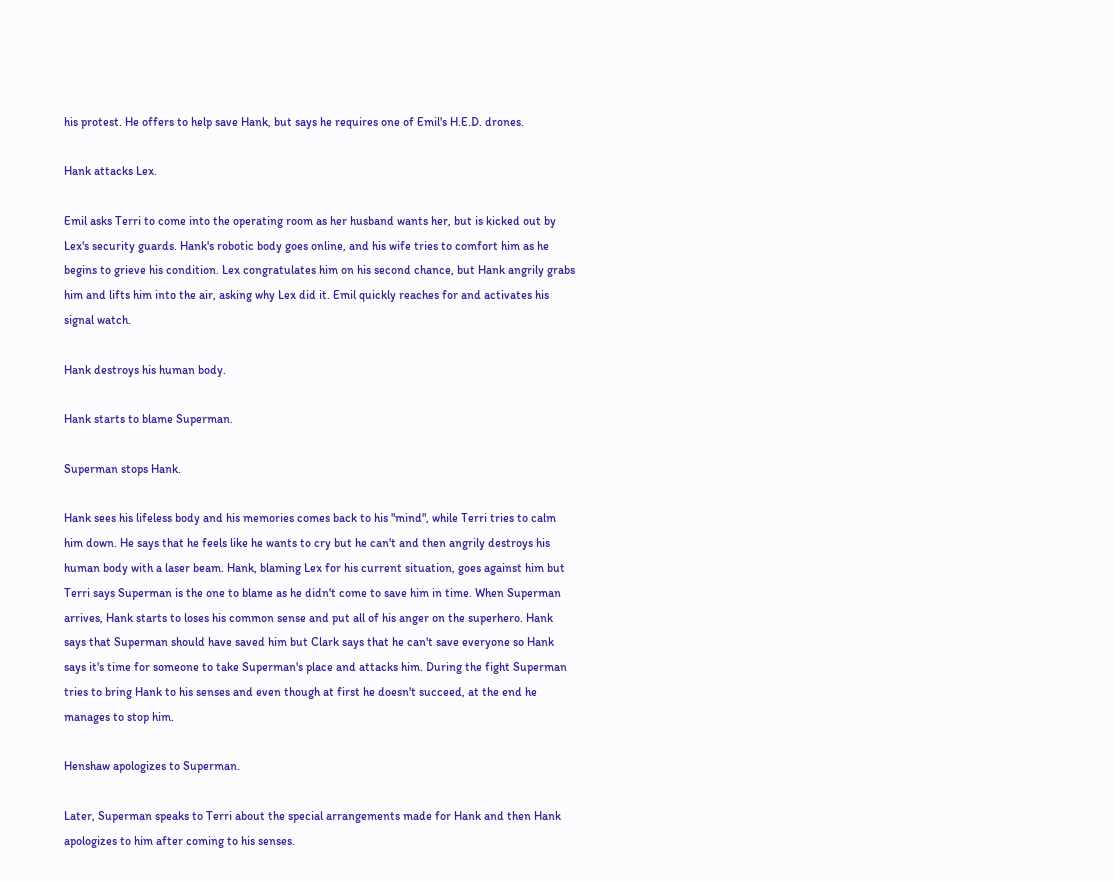his protest. He offers to help save Hank, but says he requires one of Emil's H.E.D. drones.

Hank attacks Lex.

Emil asks Terri to come into the operating room as her husband wants her, but is kicked out by Lex's security guards. Hank's robotic body goes online, and his wife tries to comfort him as he begins to grieve his condition. Lex congratulates him on his second chance, but Hank angrily grabs him and lifts him into the air, asking why Lex did it. Emil quickly reaches for and activates his signal watch.

Hank destroys his human body.

Hank starts to blame Superman.

Superman stops Hank.

Hank sees his lifeless body and his memories comes back to his "mind", while Terri tries to calm him down. He says that he feels like he wants to cry but he can't and then angrily destroys his human body with a laser beam. Hank, blaming Lex for his current situation, goes against him but Terri says Superman is the one to blame as he didn't come to save him in time. When Superman arrives, Hank starts to loses his common sense and put all of his anger on the superhero. Hank says that Superman should have saved him but Clark says that he can't save everyone so Hank says it's time for someone to take Superman's place and attacks him. During the fight Superman tries to bring Hank to his senses and even though at first he doesn't succeed, at the end he manages to stop him.

Henshaw apologizes to Superman.

Later, Superman speaks to Terri about the special arrangements made for Hank and then Hank apologizes to him after coming to his senses.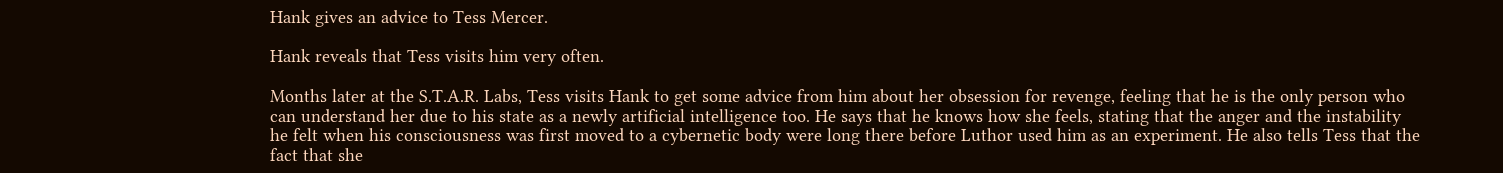Hank gives an advice to Tess Mercer.

Hank reveals that Tess visits him very often.

Months later at the S.T.A.R. Labs, Tess visits Hank to get some advice from him about her obsession for revenge, feeling that he is the only person who can understand her due to his state as a newly artificial intelligence too. He says that he knows how she feels, stating that the anger and the instability he felt when his consciousness was first moved to a cybernetic body were long there before Luthor used him as an experiment. He also tells Tess that the fact that she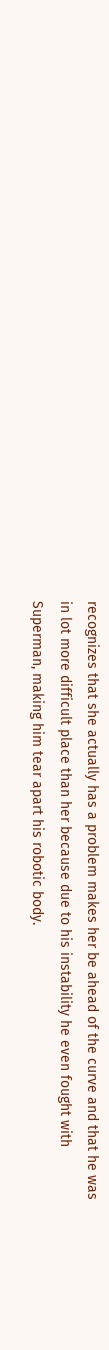recognizes that she actually has a problem makes her be ahead of the curve and that he was in lot more difficult place than her because due to his instability he even fought with Superman, making him tear apart his robotic body.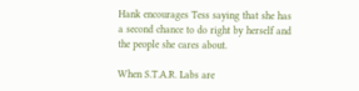Hank encourages Tess saying that she has a second chance to do right by herself and the people she cares about.

When S.T.A.R. Labs are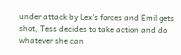under attack by Lex's forces and Emil gets shot, Tess decides to take action and do whatever she can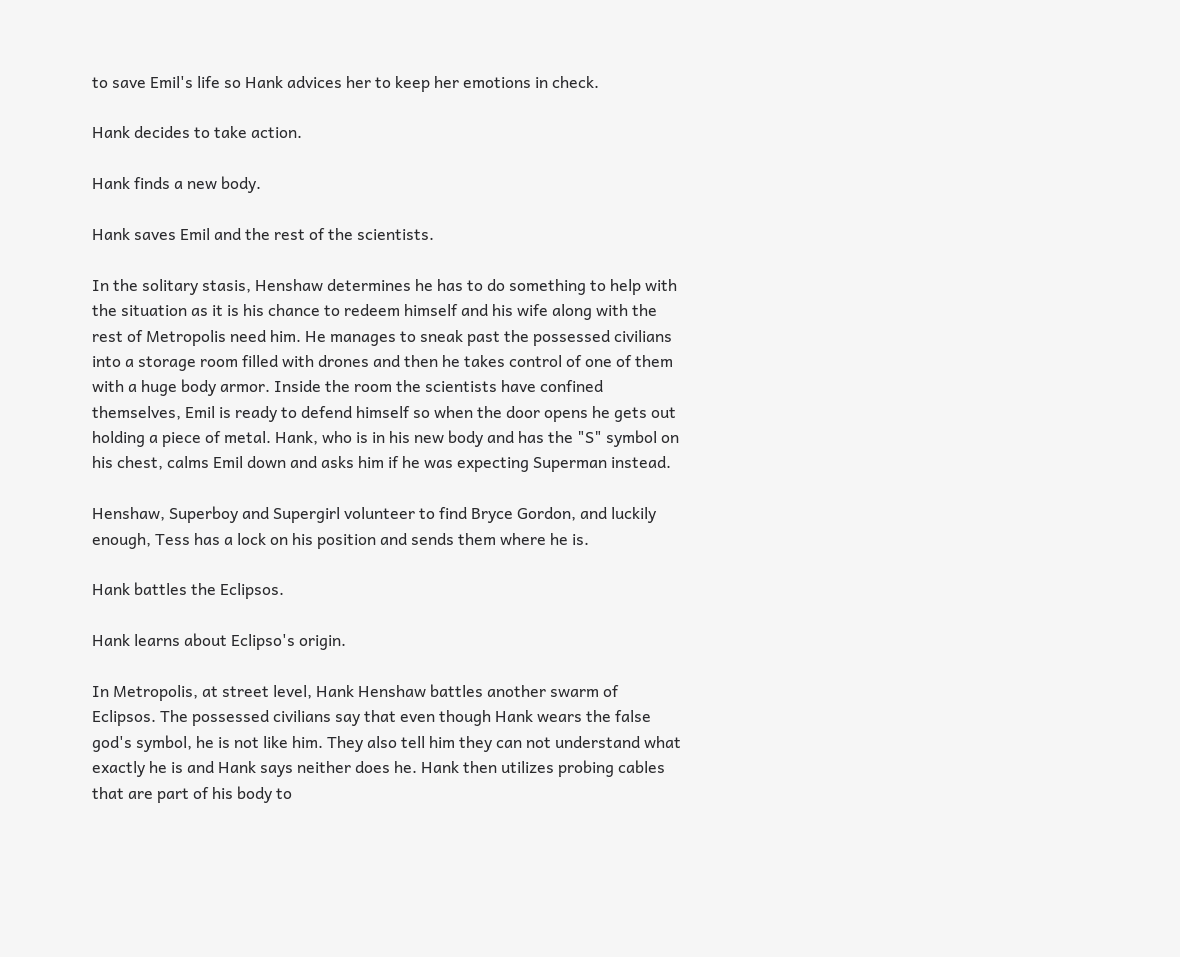to save Emil's life so Hank advices her to keep her emotions in check.

Hank decides to take action.

Hank finds a new body.

Hank saves Emil and the rest of the scientists.

In the solitary stasis, Henshaw determines he has to do something to help with the situation as it is his chance to redeem himself and his wife along with the rest of Metropolis need him. He manages to sneak past the possessed civilians into a storage room filled with drones and then he takes control of one of them with a huge body armor. Inside the room the scientists have confined themselves, Emil is ready to defend himself so when the door opens he gets out holding a piece of metal. Hank, who is in his new body and has the "S" symbol on his chest, calms Emil down and asks him if he was expecting Superman instead.

Henshaw, Superboy and Supergirl volunteer to find Bryce Gordon, and luckily enough, Tess has a lock on his position and sends them where he is.

Hank battles the Eclipsos.

Hank learns about Eclipso's origin.

In Metropolis, at street level, Hank Henshaw battles another swarm of Eclipsos. The possessed civilians say that even though Hank wears the false god's symbol, he is not like him. They also tell him they can not understand what exactly he is and Hank says neither does he. Hank then utilizes probing cables that are part of his body to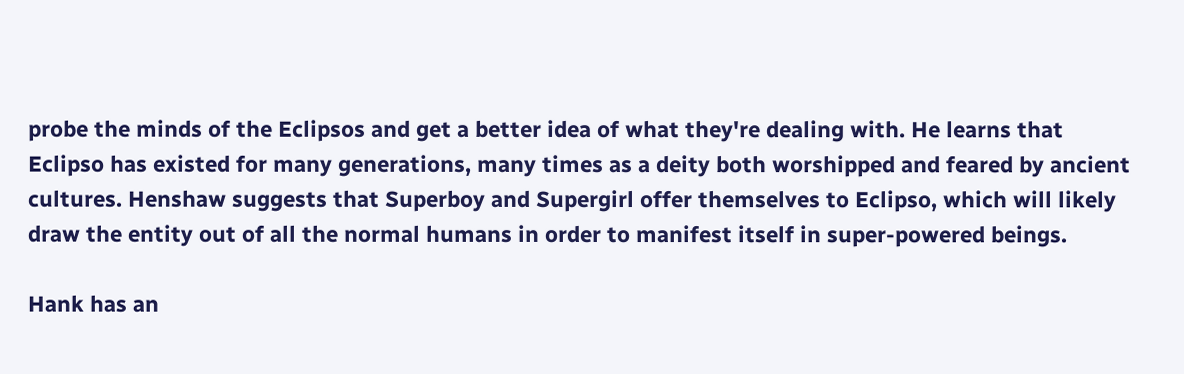probe the minds of the Eclipsos and get a better idea of what they're dealing with. He learns that Eclipso has existed for many generations, many times as a deity both worshipped and feared by ancient cultures. Henshaw suggests that Superboy and Supergirl offer themselves to Eclipso, which will likely draw the entity out of all the normal humans in order to manifest itself in super-powered beings.

Hank has an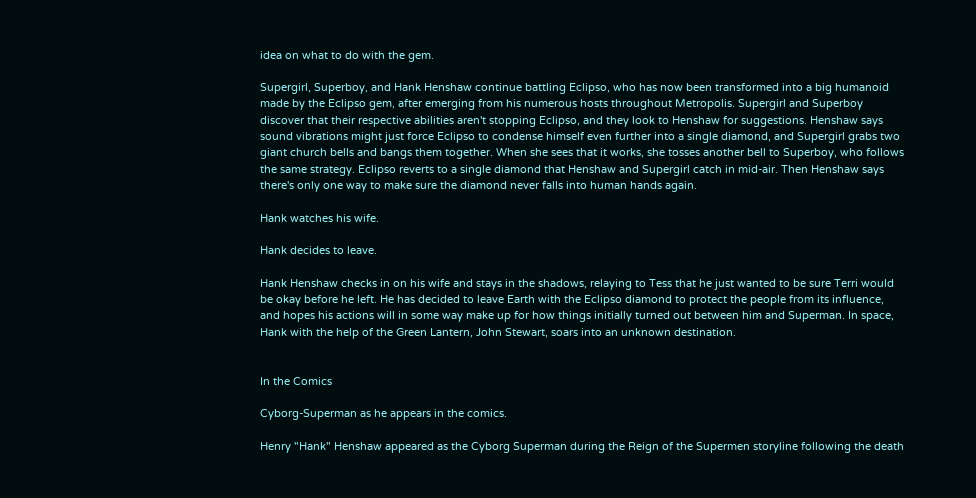idea on what to do with the gem.

Supergirl, Superboy, and Hank Henshaw continue battling Eclipso, who has now been transformed into a big humanoid made by the Eclipso gem, after emerging from his numerous hosts throughout Metropolis. Supergirl and Superboy discover that their respective abilities aren't stopping Eclipso, and they look to Henshaw for suggestions. Henshaw says sound vibrations might just force Eclipso to condense himself even further into a single diamond, and Supergirl grabs two giant church bells and bangs them together. When she sees that it works, she tosses another bell to Superboy, who follows the same strategy. Eclipso reverts to a single diamond that Henshaw and Supergirl catch in mid-air. Then Henshaw says there's only one way to make sure the diamond never falls into human hands again.

Hank watches his wife.

Hank decides to leave.

Hank Henshaw checks in on his wife and stays in the shadows, relaying to Tess that he just wanted to be sure Terri would be okay before he left. He has decided to leave Earth with the Eclipso diamond to protect the people from its influence, and hopes his actions will in some way make up for how things initially turned out between him and Superman. In space, Hank with the help of the Green Lantern, John Stewart, soars into an unknown destination.


In the Comics

Cyborg-Superman as he appears in the comics.

Henry "Hank" Henshaw appeared as the Cyborg Superman during the Reign of the Supermen storyline following the death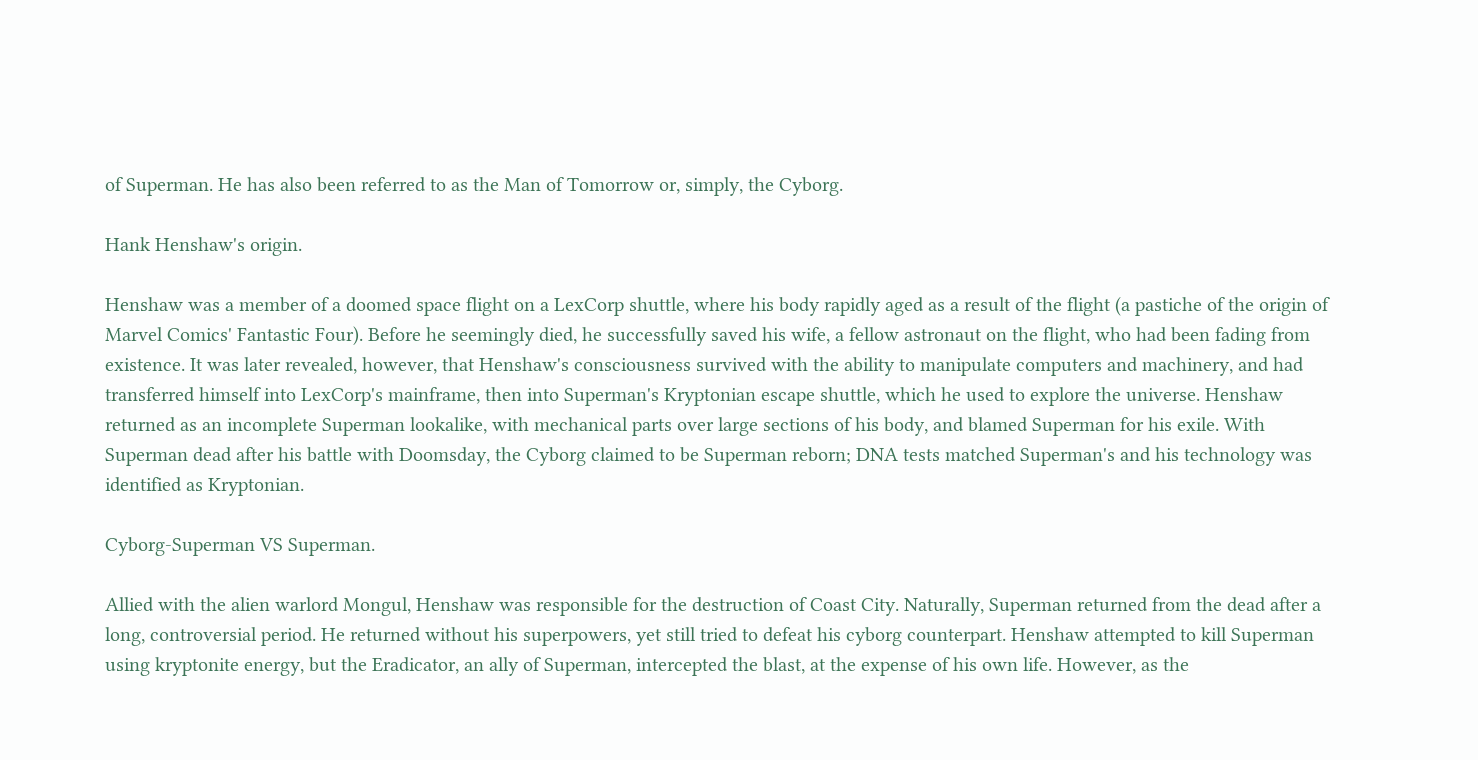of Superman. He has also been referred to as the Man of Tomorrow or, simply, the Cyborg.

Hank Henshaw's origin.

Henshaw was a member of a doomed space flight on a LexCorp shuttle, where his body rapidly aged as a result of the flight (a pastiche of the origin of Marvel Comics' Fantastic Four). Before he seemingly died, he successfully saved his wife, a fellow astronaut on the flight, who had been fading from existence. It was later revealed, however, that Henshaw's consciousness survived with the ability to manipulate computers and machinery, and had transferred himself into LexCorp's mainframe, then into Superman's Kryptonian escape shuttle, which he used to explore the universe. Henshaw returned as an incomplete Superman lookalike, with mechanical parts over large sections of his body, and blamed Superman for his exile. With Superman dead after his battle with Doomsday, the Cyborg claimed to be Superman reborn; DNA tests matched Superman's and his technology was identified as Kryptonian.

Cyborg-Superman VS Superman.

Allied with the alien warlord Mongul, Henshaw was responsible for the destruction of Coast City. Naturally, Superman returned from the dead after a long, controversial period. He returned without his superpowers, yet still tried to defeat his cyborg counterpart. Henshaw attempted to kill Superman using kryptonite energy, but the Eradicator, an ally of Superman, intercepted the blast, at the expense of his own life. However, as the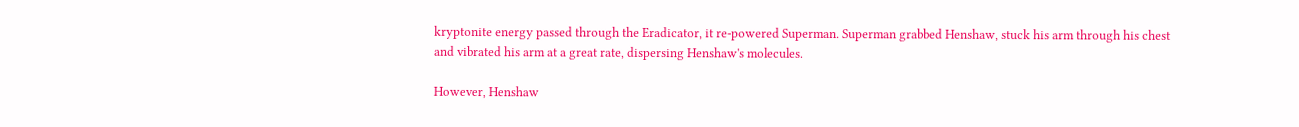kryptonite energy passed through the Eradicator, it re-powered Superman. Superman grabbed Henshaw, stuck his arm through his chest and vibrated his arm at a great rate, dispersing Henshaw's molecules.

However, Henshaw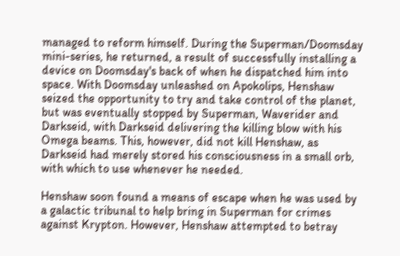managed to reform himself. During the Superman/Doomsday mini-series, he returned, a result of successfully installing a device on Doomsday's back of when he dispatched him into space. With Doomsday unleashed on Apokolips, Henshaw seized the opportunity to try and take control of the planet, but was eventually stopped by Superman, Waverider and Darkseid, with Darkseid delivering the killing blow with his Omega beams. This, however, did not kill Henshaw, as Darkseid had merely stored his consciousness in a small orb, with which to use whenever he needed.

Henshaw soon found a means of escape when he was used by a galactic tribunal to help bring in Superman for crimes against Krypton. However, Henshaw attempted to betray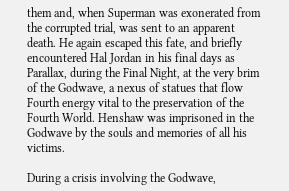them and, when Superman was exonerated from the corrupted trial, was sent to an apparent death. He again escaped this fate, and briefly encountered Hal Jordan in his final days as Parallax, during the Final Night, at the very brim of the Godwave, a nexus of statues that flow Fourth energy vital to the preservation of the Fourth World. Henshaw was imprisoned in the Godwave by the souls and memories of all his victims.

During a crisis involving the Godwave,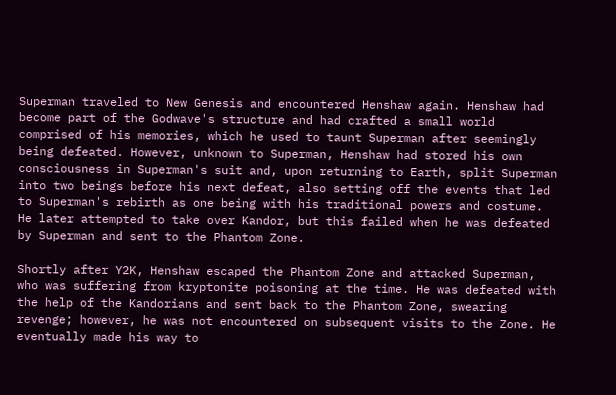Superman traveled to New Genesis and encountered Henshaw again. Henshaw had become part of the Godwave's structure and had crafted a small world comprised of his memories, which he used to taunt Superman after seemingly being defeated. However, unknown to Superman, Henshaw had stored his own consciousness in Superman's suit and, upon returning to Earth, split Superman into two beings before his next defeat, also setting off the events that led to Superman's rebirth as one being with his traditional powers and costume. He later attempted to take over Kandor, but this failed when he was defeated by Superman and sent to the Phantom Zone.

Shortly after Y2K, Henshaw escaped the Phantom Zone and attacked Superman, who was suffering from kryptonite poisoning at the time. He was defeated with the help of the Kandorians and sent back to the Phantom Zone, swearing revenge; however, he was not encountered on subsequent visits to the Zone. He eventually made his way to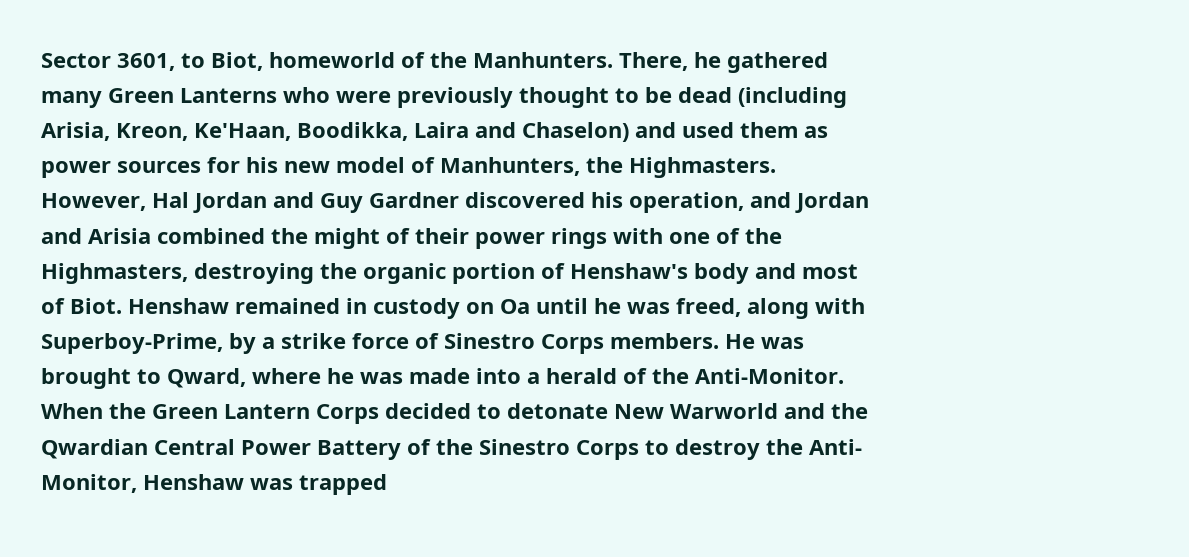Sector 3601, to Biot, homeworld of the Manhunters. There, he gathered many Green Lanterns who were previously thought to be dead (including Arisia, Kreon, Ke'Haan, Boodikka, Laira and Chaselon) and used them as power sources for his new model of Manhunters, the Highmasters. However, Hal Jordan and Guy Gardner discovered his operation, and Jordan and Arisia combined the might of their power rings with one of the Highmasters, destroying the organic portion of Henshaw's body and most of Biot. Henshaw remained in custody on Oa until he was freed, along with Superboy-Prime, by a strike force of Sinestro Corps members. He was brought to Qward, where he was made into a herald of the Anti-Monitor. When the Green Lantern Corps decided to detonate New Warworld and the Qwardian Central Power Battery of the Sinestro Corps to destroy the Anti-Monitor, Henshaw was trapped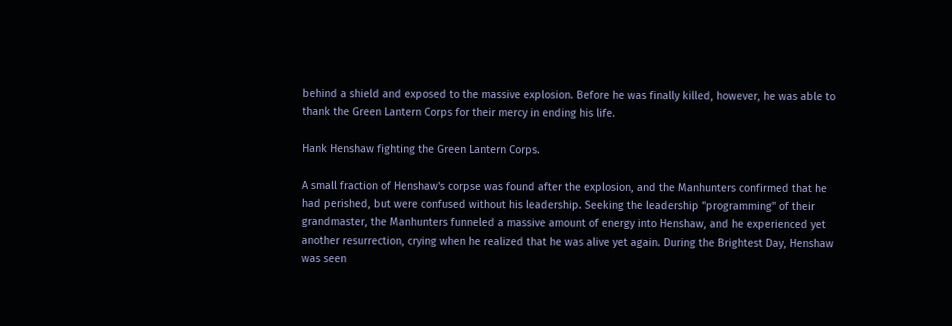behind a shield and exposed to the massive explosion. Before he was finally killed, however, he was able to thank the Green Lantern Corps for their mercy in ending his life.

Hank Henshaw fighting the Green Lantern Corps.

A small fraction of Henshaw's corpse was found after the explosion, and the Manhunters confirmed that he had perished, but were confused without his leadership. Seeking the leadership "programming" of their grandmaster, the Manhunters funneled a massive amount of energy into Henshaw, and he experienced yet another resurrection, crying when he realized that he was alive yet again. During the Brightest Day, Henshaw was seen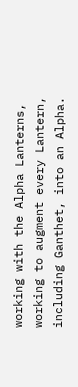working with the Alpha Lanterns, working to augment every Lantern, including Ganthet, into an Alpha.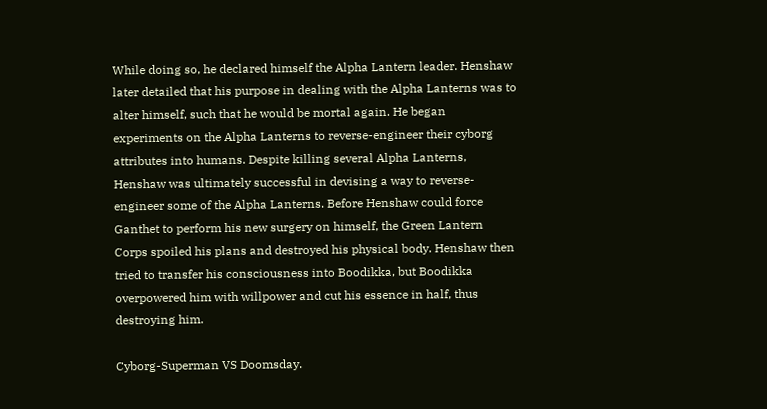While doing so, he declared himself the Alpha Lantern leader. Henshaw later detailed that his purpose in dealing with the Alpha Lanterns was to alter himself, such that he would be mortal again. He began experiments on the Alpha Lanterns to reverse-engineer their cyborg attributes into humans. Despite killing several Alpha Lanterns, Henshaw was ultimately successful in devising a way to reverse-engineer some of the Alpha Lanterns. Before Henshaw could force Ganthet to perform his new surgery on himself, the Green Lantern Corps spoiled his plans and destroyed his physical body. Henshaw then tried to transfer his consciousness into Boodikka, but Boodikka overpowered him with willpower and cut his essence in half, thus destroying him.

Cyborg-Superman VS Doomsday.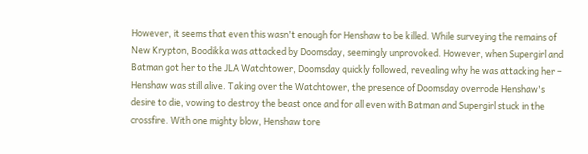However, it seems that even this wasn't enough for Henshaw to be killed. While surveying the remains of New Krypton, Boodikka was attacked by Doomsday, seemingly unprovoked. However, when Supergirl and Batman got her to the JLA Watchtower, Doomsday quickly followed, revealing why he was attacking her – Henshaw was still alive. Taking over the Watchtower, the presence of Doomsday overrode Henshaw's desire to die, vowing to destroy the beast once and for all even with Batman and Supergirl stuck in the crossfire. With one mighty blow, Henshaw tore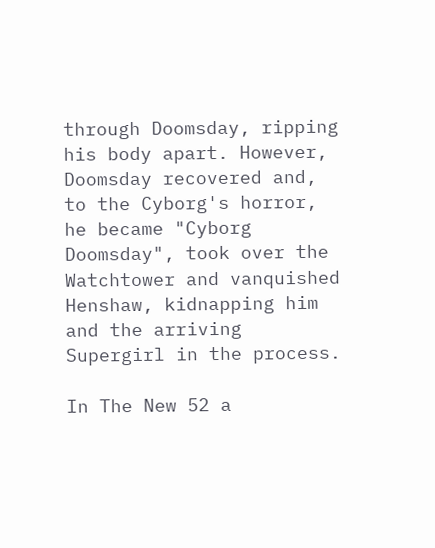through Doomsday, ripping his body apart. However, Doomsday recovered and, to the Cyborg's horror, he became "Cyborg Doomsday", took over the Watchtower and vanquished Henshaw, kidnapping him and the arriving Supergirl in the process.

In The New 52 a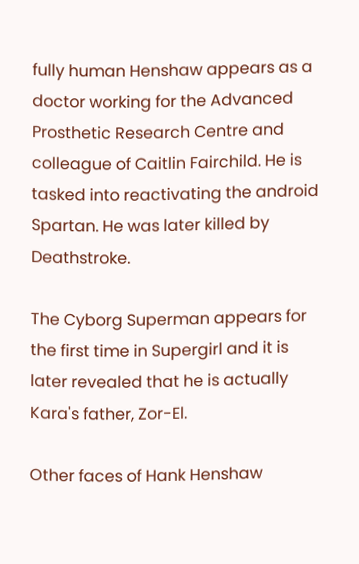fully human Henshaw appears as a doctor working for the Advanced Prosthetic Research Centre and colleague of Caitlin Fairchild. He is tasked into reactivating the android Spartan. He was later killed by Deathstroke.

The Cyborg Superman appears for the first time in Supergirl and it is later revealed that he is actually Kara's father, Zor-El.

Other faces of Hank Henshaw